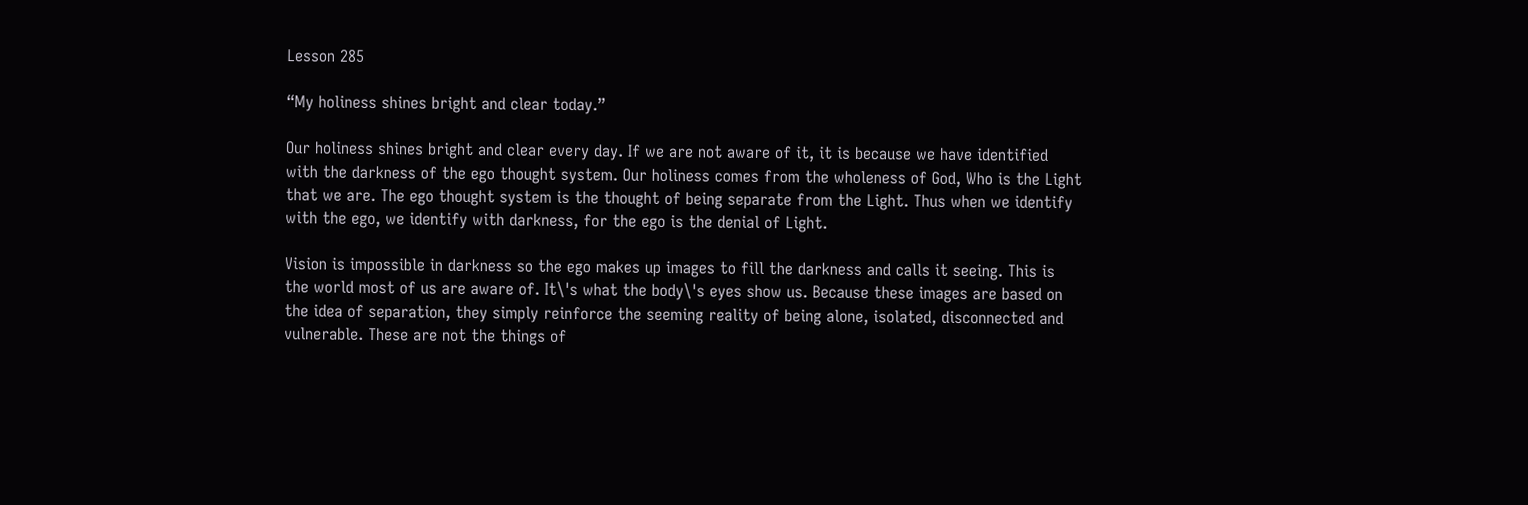Lesson 285

“My holiness shines bright and clear today.”

Our holiness shines bright and clear every day. If we are not aware of it, it is because we have identified with the darkness of the ego thought system. Our holiness comes from the wholeness of God, Who is the Light that we are. The ego thought system is the thought of being separate from the Light. Thus when we identify with the ego, we identify with darkness, for the ego is the denial of Light.

Vision is impossible in darkness so the ego makes up images to fill the darkness and calls it seeing. This is the world most of us are aware of. It\'s what the body\'s eyes show us. Because these images are based on the idea of separation, they simply reinforce the seeming reality of being alone, isolated, disconnected and vulnerable. These are not the things of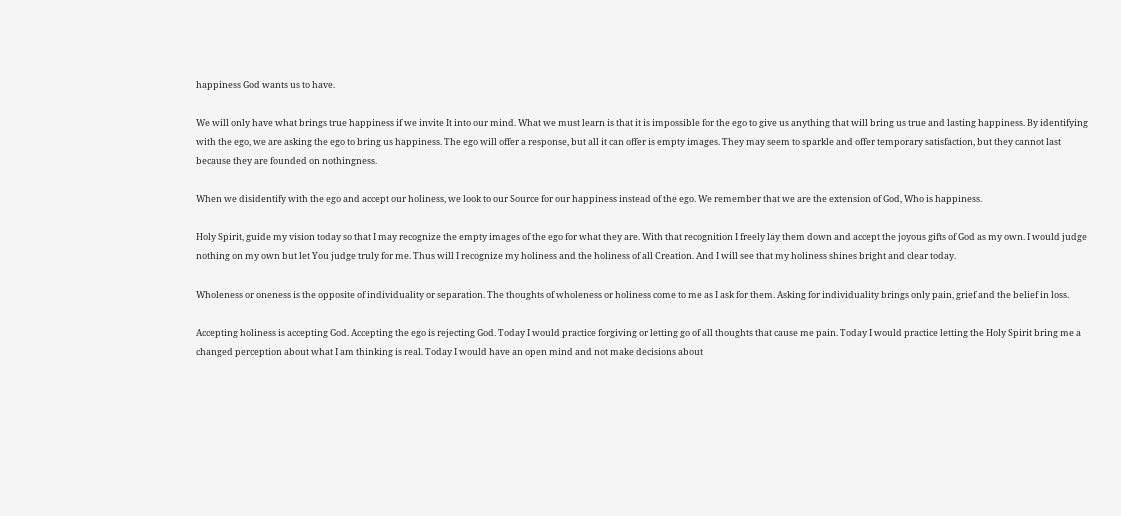happiness God wants us to have.

We will only have what brings true happiness if we invite It into our mind. What we must learn is that it is impossible for the ego to give us anything that will bring us true and lasting happiness. By identifying with the ego, we are asking the ego to bring us happiness. The ego will offer a response, but all it can offer is empty images. They may seem to sparkle and offer temporary satisfaction, but they cannot last because they are founded on nothingness.

When we disidentify with the ego and accept our holiness, we look to our Source for our happiness instead of the ego. We remember that we are the extension of God, Who is happiness.

Holy Spirit, guide my vision today so that I may recognize the empty images of the ego for what they are. With that recognition I freely lay them down and accept the joyous gifts of God as my own. I would judge nothing on my own but let You judge truly for me. Thus will I recognize my holiness and the holiness of all Creation. And I will see that my holiness shines bright and clear today.

Wholeness or oneness is the opposite of individuality or separation. The thoughts of wholeness or holiness come to me as I ask for them. Asking for individuality brings only pain, grief and the belief in loss.

Accepting holiness is accepting God. Accepting the ego is rejecting God. Today I would practice forgiving or letting go of all thoughts that cause me pain. Today I would practice letting the Holy Spirit bring me a changed perception about what I am thinking is real. Today I would have an open mind and not make decisions about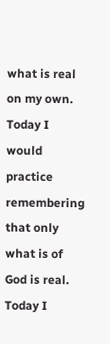what is real on my own. Today I would practice remembering that only what is of God is real. Today I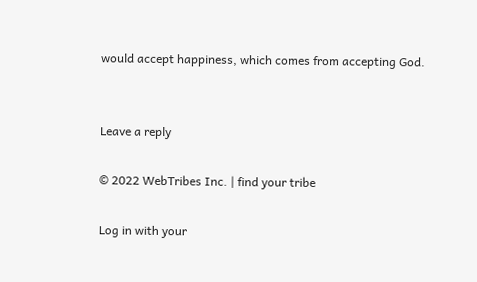would accept happiness, which comes from accepting God.


Leave a reply

© 2022 WebTribes Inc. | find your tribe

Log in with your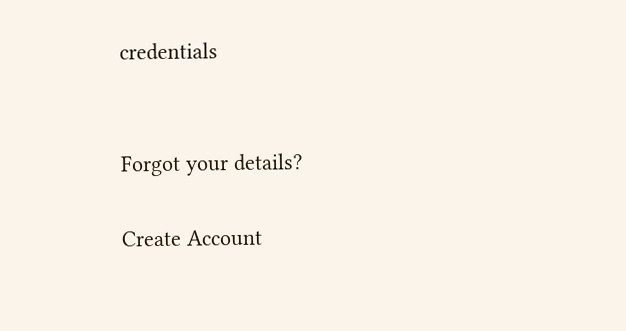credentials


Forgot your details?

Create Account